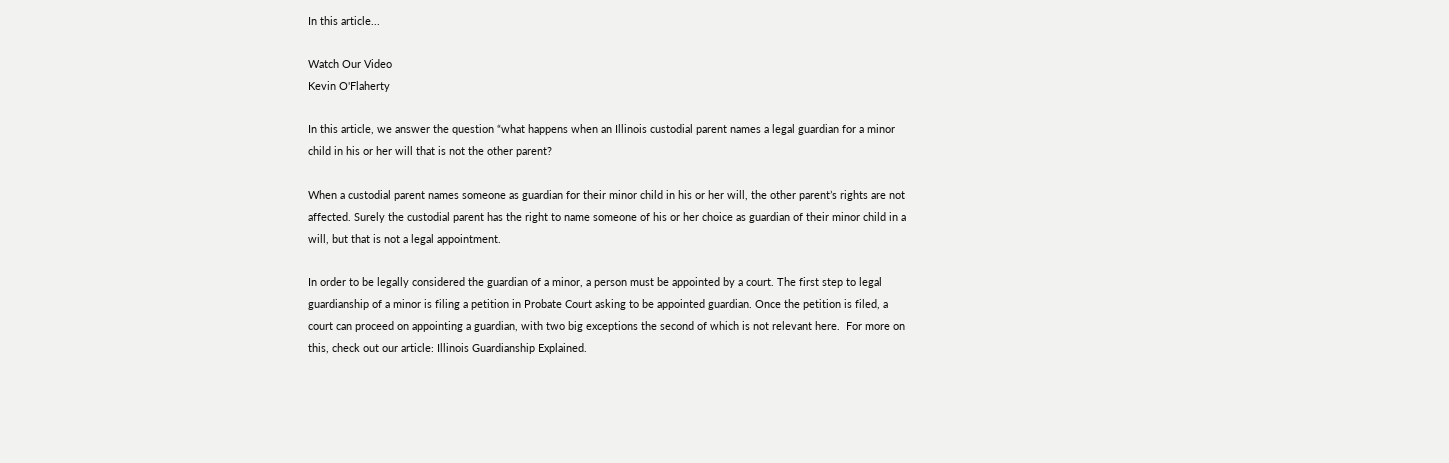In this article...

Watch Our Video
Kevin O'Flaherty

In this article, we answer the question “what happens when an Illinois custodial parent names a legal guardian for a minor child in his or her will that is not the other parent?

When a custodial parent names someone as guardian for their minor child in his or her will, the other parent’s rights are not affected. Surely the custodial parent has the right to name someone of his or her choice as guardian of their minor child in a will, but that is not a legal appointment.

In order to be legally considered the guardian of a minor, a person must be appointed by a court. The first step to legal guardianship of a minor is filing a petition in Probate Court asking to be appointed guardian. Once the petition is filed, a court can proceed on appointing a guardian, with two big exceptions the second of which is not relevant here.  For more on this, check out our article: Illinois Guardianship Explained.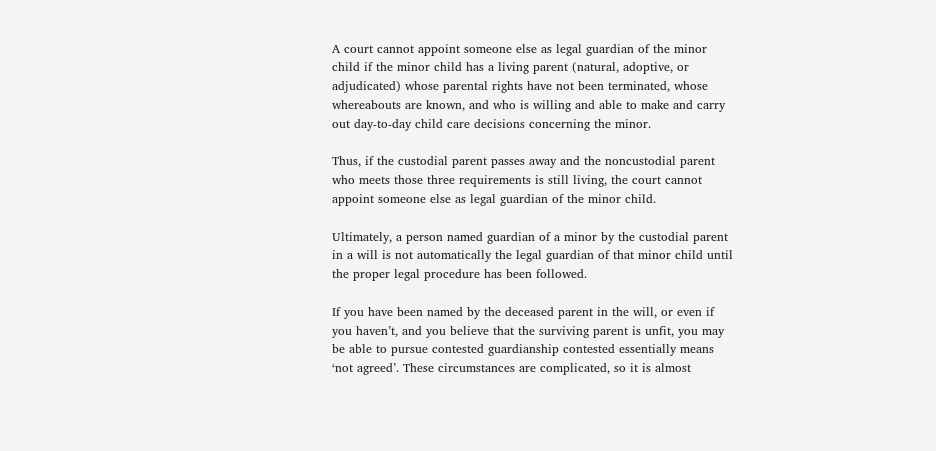A court cannot appoint someone else as legal guardian of the minor child if the minor child has a living parent (natural, adoptive, or adjudicated) whose parental rights have not been terminated, whose whereabouts are known, and who is willing and able to make and carry out day-to-day child care decisions concerning the minor.

Thus, if the custodial parent passes away and the noncustodial parent who meets those three requirements is still living, the court cannot appoint someone else as legal guardian of the minor child.

Ultimately, a person named guardian of a minor by the custodial parent in a will is not automatically the legal guardian of that minor child until the proper legal procedure has been followed.

If you have been named by the deceased parent in the will, or even if you haven’t, and you believe that the surviving parent is unfit, you may be able to pursue contested guardianship contested essentially means ‘not agreed’. These circumstances are complicated, so it is almost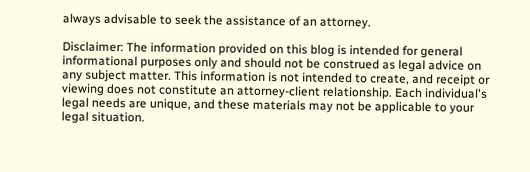always advisable to seek the assistance of an attorney.

Disclaimer: The information provided on this blog is intended for general informational purposes only and should not be construed as legal advice on any subject matter. This information is not intended to create, and receipt or viewing does not constitute an attorney-client relationship. Each individual's legal needs are unique, and these materials may not be applicable to your legal situation.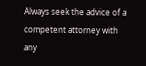Always seek the advice of a competent attorney with any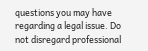questions you may have regarding a legal issue. Do not disregard professional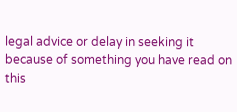legal advice or delay in seeking it because of something you have read on this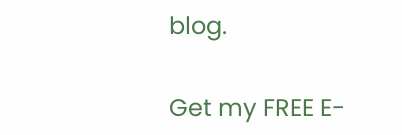blog.


Get my FREE E-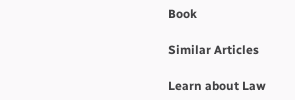Book

Similar Articles

Learn about Law